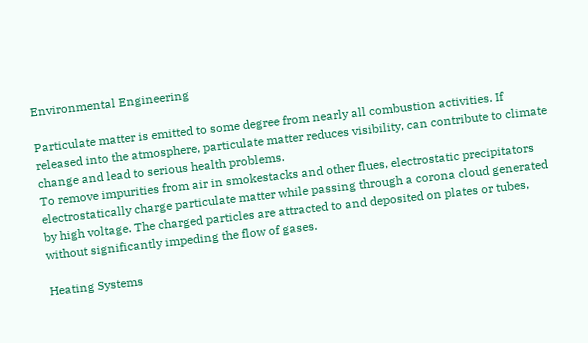Environmental Engineering

Particulate matter is emitted to some degree from nearly all combustion activities. If released into the atmosphere, particulate matter reduces visibility, can contribute to climate change and lead to serious health problems.
To remove impurities from air in smokestacks and other flues, electrostatic precipitators electrostatically charge particulate matter while passing through a corona cloud generated by high voltage. The charged particles are attracted to and deposited on plates or tubes, without significantly impeding the flow of gases.

Heating Systems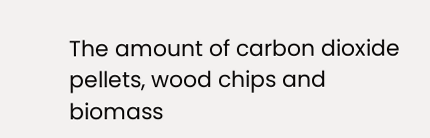The amount of carbon dioxide pellets, wood chips and biomass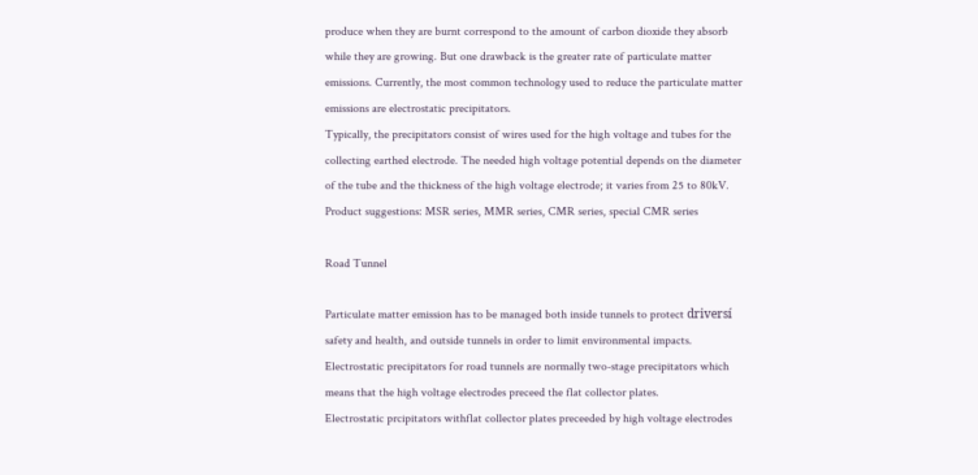produce when they are burnt correspond to the amount of carbon dioxide they absorb while they are growing. But one drawback is the greater rate of particulate matter emissions. Currently, the most common technology used to reduce the particulate matter emissions are electrostatic precipitators.
Typically, the precipitators consist of wires used for the high voltage and tubes for the collecting earthed electrode. The needed high voltage potential depends on the diameter of the tube and the thickness of the high voltage electrode; it varies from 25 to 80kV.
Product suggestions: MSR series, MMR series, CMR series, special CMR series

Road Tunnel

Particulate matter emission has to be managed both inside tunnels to protect driversí safety and health, and outside tunnels in order to limit environmental impacts. Electrostatic precipitators for road tunnels are normally two-stage precipitators which means that the high voltage electrodes preceed the flat collector plates.
Electrostatic prcipitators withflat collector plates preceeded by high voltage electrodes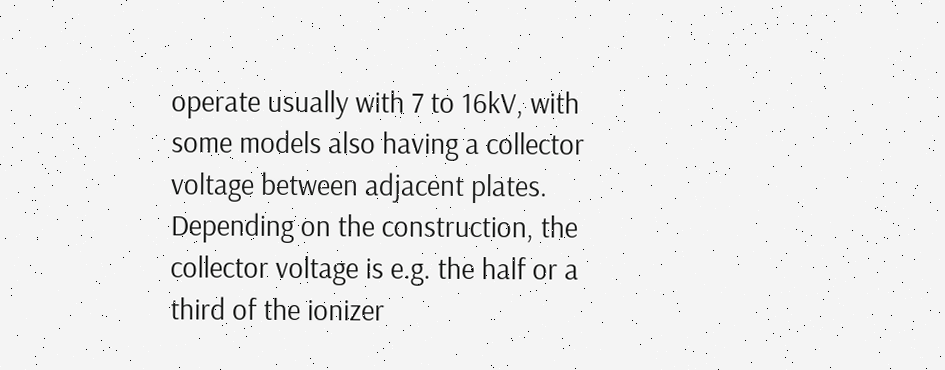operate usually with 7 to 16kV, with some models also having a collector voltage between adjacent plates. Depending on the construction, the collector voltage is e.g. the half or a third of the ionizer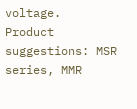voltage.
Product suggestions: MSR series, MMR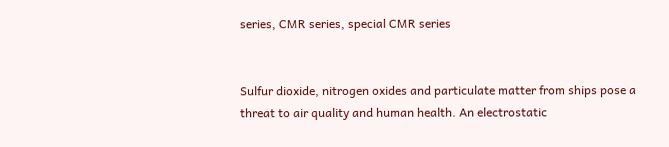series, CMR series, special CMR series


Sulfur dioxide, nitrogen oxides and particulate matter from ships pose a threat to air quality and human health. An electrostatic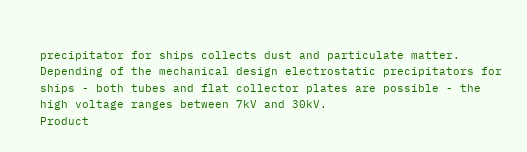precipitator for ships collects dust and particulate matter.
Depending of the mechanical design electrostatic precipitators for ships - both tubes and flat collector plates are possible - the high voltage ranges between 7kV and 30kV.
Product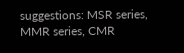suggestions: MSR series, MMR series, CMR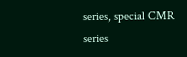series, special CMR series